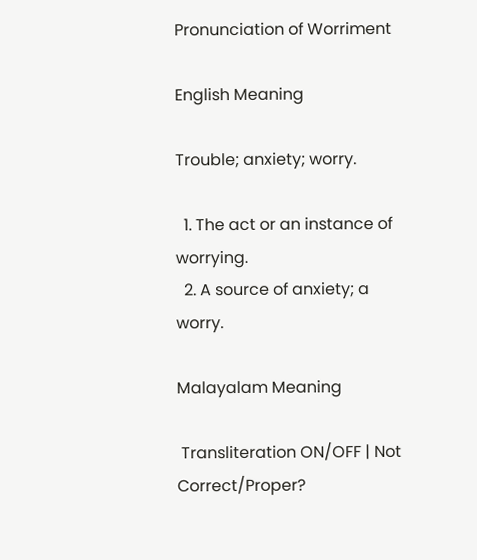Pronunciation of Worriment

English Meaning

Trouble; anxiety; worry.

  1. The act or an instance of worrying.
  2. A source of anxiety; a worry.

Malayalam Meaning

 Transliteration ON/OFF | Not Correct/Proper?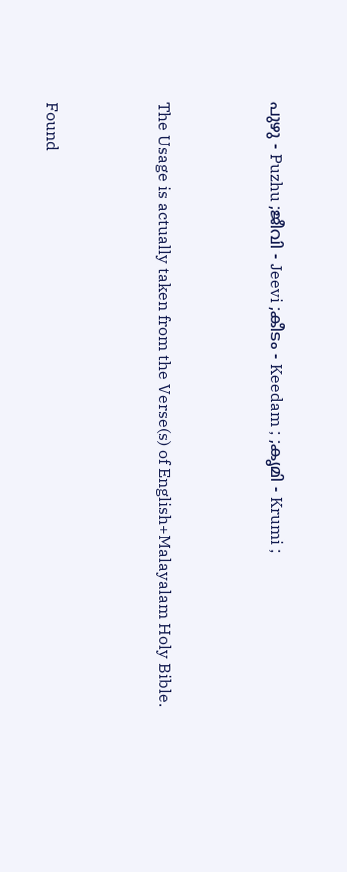പുഴു - Puzhu ;ജീവി - Jeevi ;കീടം - Keedam ; ;കൃമി - Krumi ;


The Usage is actually taken from the Verse(s) of English+Malayalam Holy Bible.


Found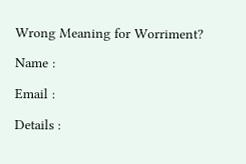Wrong Meaning for Worriment?

Name :

Email :

Details :